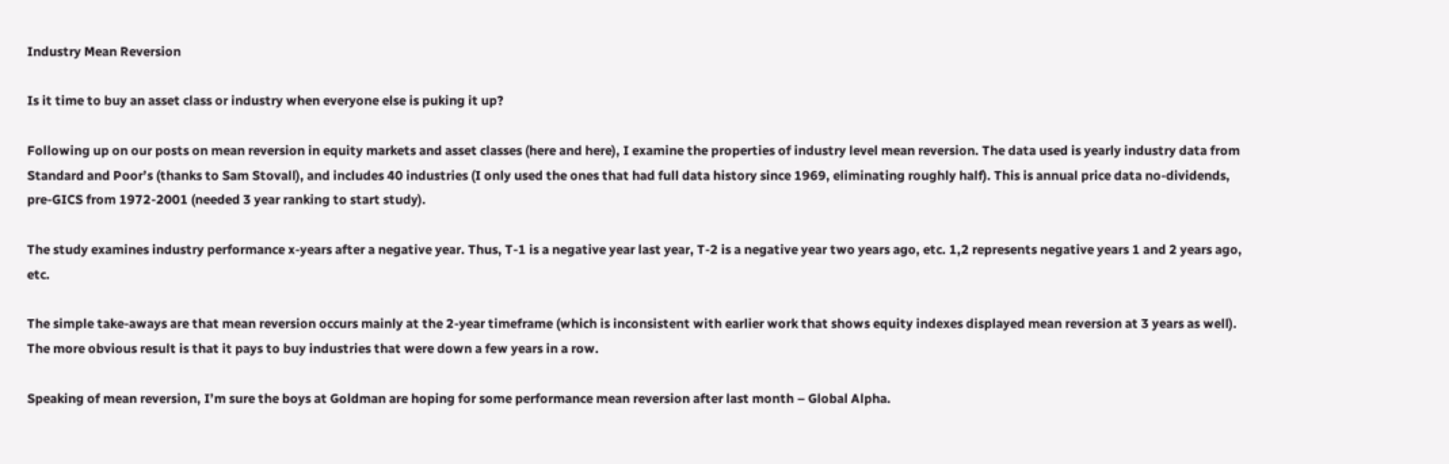Industry Mean Reversion

Is it time to buy an asset class or industry when everyone else is puking it up?

Following up on our posts on mean reversion in equity markets and asset classes (here and here), I examine the properties of industry level mean reversion. The data used is yearly industry data from Standard and Poor’s (thanks to Sam Stovall), and includes 40 industries (I only used the ones that had full data history since 1969, eliminating roughly half). This is annual price data no-dividends, pre-GICS from 1972-2001 (needed 3 year ranking to start study).

The study examines industry performance x-years after a negative year. Thus, T-1 is a negative year last year, T-2 is a negative year two years ago, etc. 1,2 represents negative years 1 and 2 years ago, etc.

The simple take-aways are that mean reversion occurs mainly at the 2-year timeframe (which is inconsistent with earlier work that shows equity indexes displayed mean reversion at 3 years as well). The more obvious result is that it pays to buy industries that were down a few years in a row.

Speaking of mean reversion, I’m sure the boys at Goldman are hoping for some performance mean reversion after last month – Global Alpha.